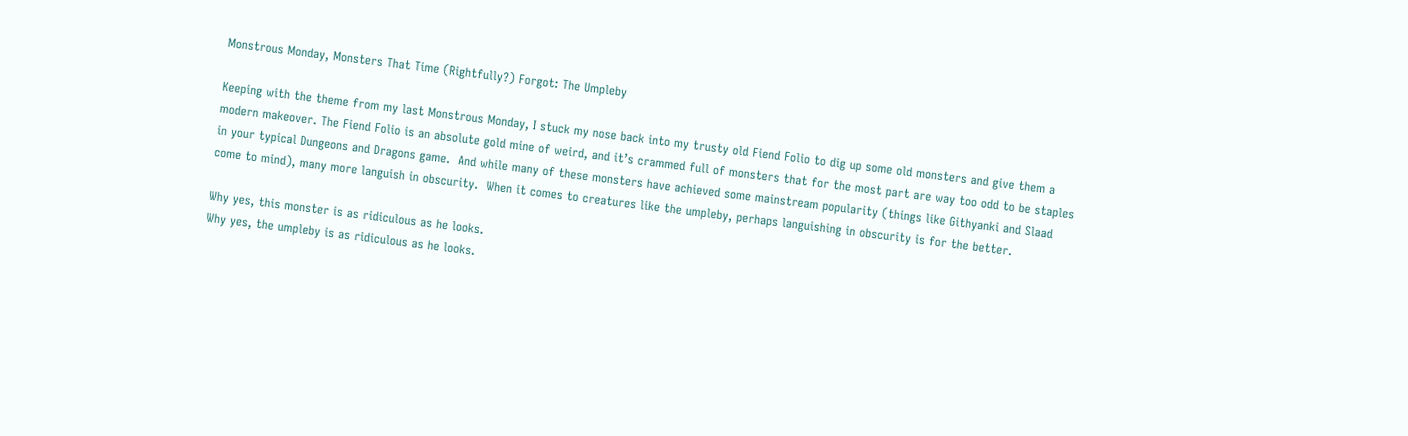Monstrous Monday, Monsters That Time (Rightfully?) Forgot: The Umpleby

Keeping with the theme from my last Monstrous Monday, I stuck my nose back into my trusty old Fiend Folio to dig up some old monsters and give them a modern makeover. The Fiend Folio is an absolute gold mine of weird, and it’s crammed full of monsters that for the most part are way too odd to be staples in your typical Dungeons and Dragons game.  And while many of these monsters have achieved some mainstream popularity (things like Githyanki and Slaad come to mind), many more languish in obscurity.  When it comes to creatures like the umpleby, perhaps languishing in obscurity is for the better.

Why yes, this monster is as ridiculous as he looks.
Why yes, the umpleby is as ridiculous as he looks.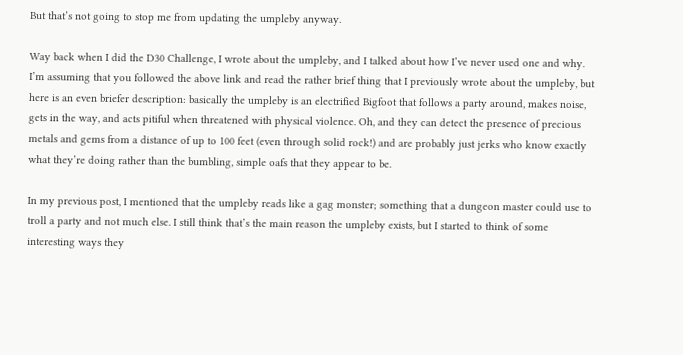But that’s not going to stop me from updating the umpleby anyway.

Way back when I did the D30 Challenge, I wrote about the umpleby, and I talked about how I’ve never used one and why.  I’m assuming that you followed the above link and read the rather brief thing that I previously wrote about the umpleby, but here is an even briefer description: basically the umpleby is an electrified Bigfoot that follows a party around, makes noise, gets in the way, and acts pitiful when threatened with physical violence. Oh, and they can detect the presence of precious metals and gems from a distance of up to 100 feet (even through solid rock!) and are probably just jerks who know exactly what they’re doing rather than the bumbling, simple oafs that they appear to be.

In my previous post, I mentioned that the umpleby reads like a gag monster; something that a dungeon master could use to troll a party and not much else. I still think that’s the main reason the umpleby exists, but I started to think of some interesting ways they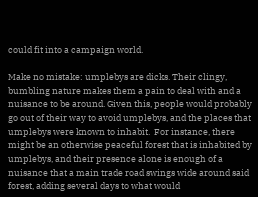could fit into a campaign world.

Make no mistake: umplebys are dicks. Their clingy, bumbling nature makes them a pain to deal with and a nuisance to be around. Given this, people would probably go out of their way to avoid umplebys, and the places that umplebys were known to inhabit.  For instance, there might be an otherwise peaceful forest that is inhabited by umplebys, and their presence alone is enough of a nuisance that a main trade road swings wide around said forest, adding several days to what would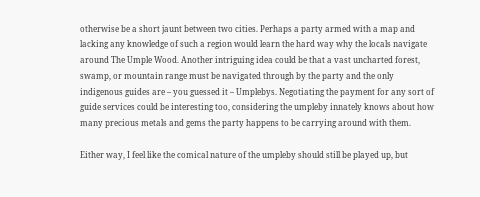otherwise be a short jaunt between two cities. Perhaps a party armed with a map and lacking any knowledge of such a region would learn the hard way why the locals navigate around The Umple Wood. Another intriguing idea could be that a vast uncharted forest, swamp, or mountain range must be navigated through by the party and the only indigenous guides are – you guessed it – Umplebys. Negotiating the payment for any sort of guide services could be interesting too, considering the umpleby innately knows about how many precious metals and gems the party happens to be carrying around with them.

Either way, I feel like the comical nature of the umpleby should still be played up, but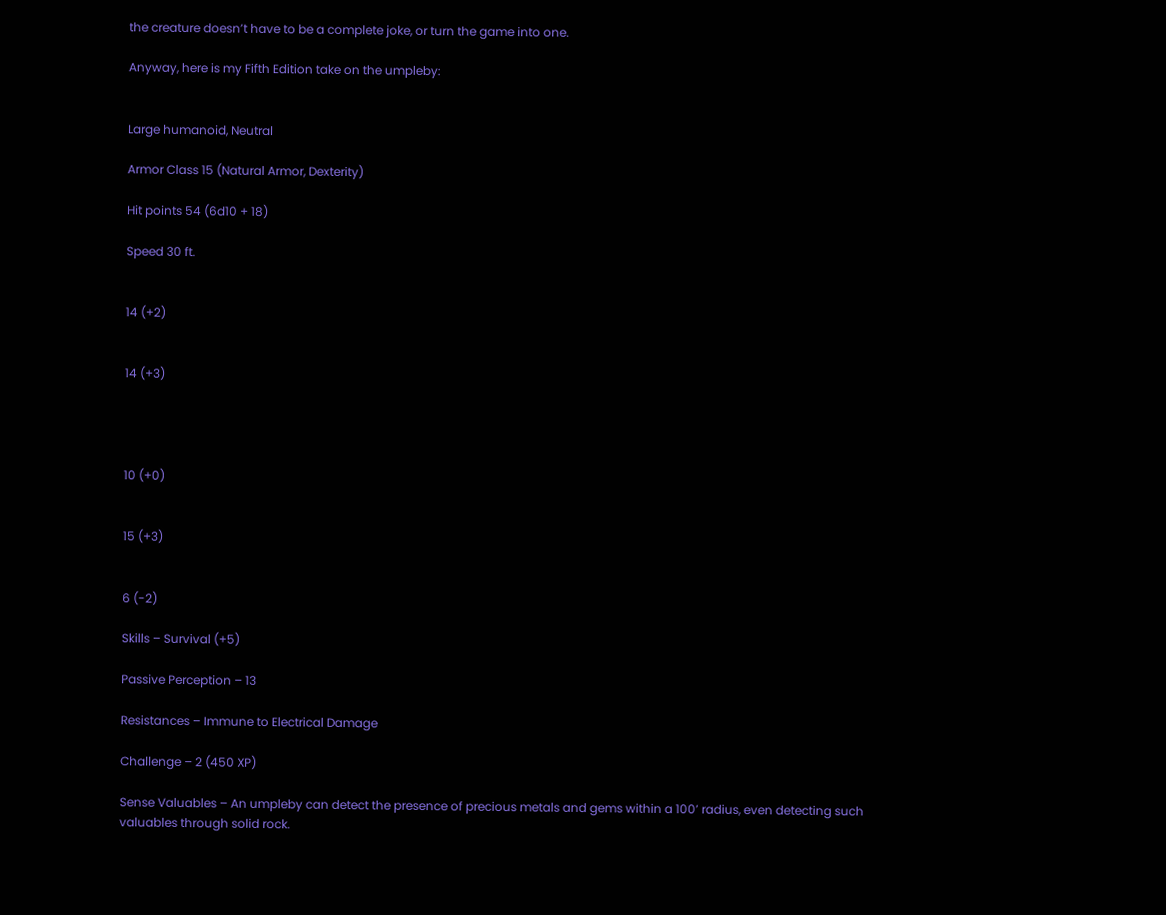the creature doesn’t have to be a complete joke, or turn the game into one.

Anyway, here is my Fifth Edition take on the umpleby:


Large humanoid, Neutral

Armor Class 15 (Natural Armor, Dexterity)

Hit points 54 (6d10 + 18)

Speed 30 ft.


14 (+2)


14 (+3)




10 (+0)


15 (+3)


6 (-2)

Skills – Survival (+5)

Passive Perception – 13

Resistances – Immune to Electrical Damage

Challenge – 2 (450 XP)

Sense Valuables – An umpleby can detect the presence of precious metals and gems within a 100’ radius, even detecting such valuables through solid rock.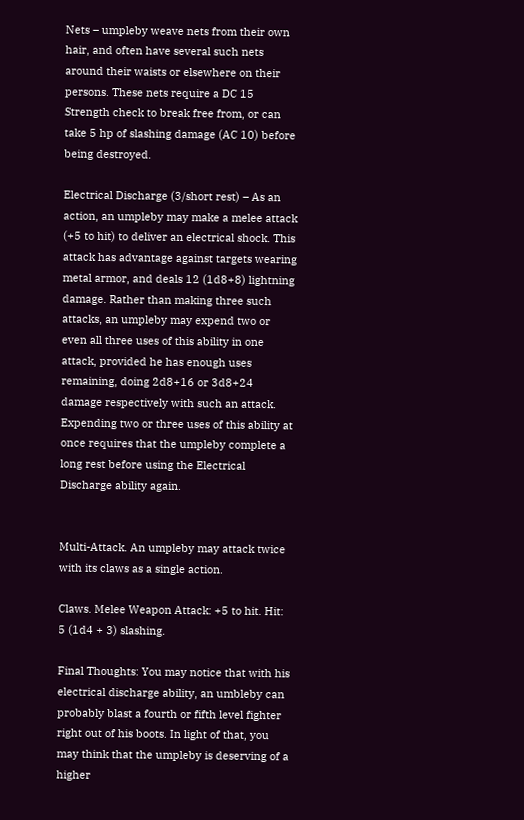Nets – umpleby weave nets from their own hair, and often have several such nets around their waists or elsewhere on their persons. These nets require a DC 15 Strength check to break free from, or can take 5 hp of slashing damage (AC 10) before being destroyed.

Electrical Discharge (3/short rest) – As an action, an umpleby may make a melee attack (+5 to hit) to deliver an electrical shock. This attack has advantage against targets wearing metal armor, and deals 12 (1d8+8) lightning damage. Rather than making three such attacks, an umpleby may expend two or even all three uses of this ability in one attack, provided he has enough uses remaining, doing 2d8+16 or 3d8+24 damage respectively with such an attack. Expending two or three uses of this ability at once requires that the umpleby complete a long rest before using the Electrical Discharge ability again.


Multi-Attack. An umpleby may attack twice with its claws as a single action.

Claws. Melee Weapon Attack: +5 to hit. Hit: 5 (1d4 + 3) slashing.

Final Thoughts: You may notice that with his electrical discharge ability, an umbleby can probably blast a fourth or fifth level fighter right out of his boots. In light of that, you may think that the umpleby is deserving of a higher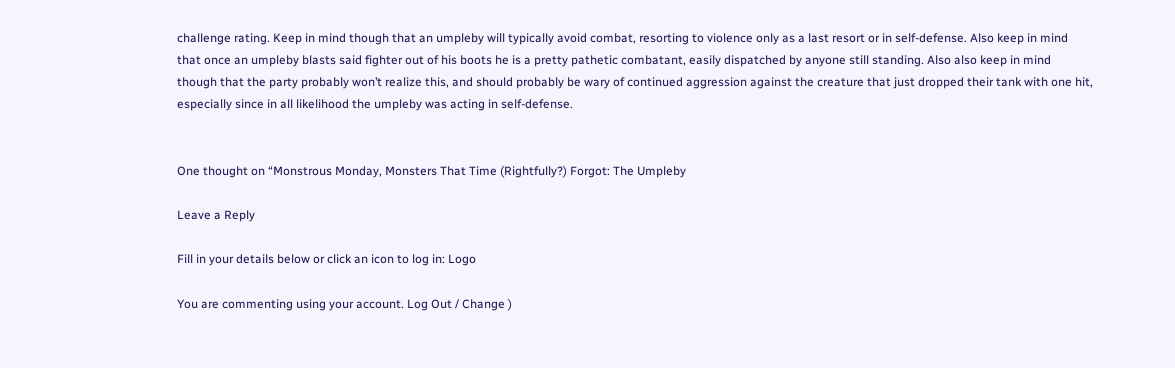challenge rating. Keep in mind though that an umpleby will typically avoid combat, resorting to violence only as a last resort or in self-defense. Also keep in mind that once an umpleby blasts said fighter out of his boots he is a pretty pathetic combatant, easily dispatched by anyone still standing. Also also keep in mind though that the party probably won’t realize this, and should probably be wary of continued aggression against the creature that just dropped their tank with one hit, especially since in all likelihood the umpleby was acting in self-defense.


One thought on “Monstrous Monday, Monsters That Time (Rightfully?) Forgot: The Umpleby

Leave a Reply

Fill in your details below or click an icon to log in: Logo

You are commenting using your account. Log Out / Change )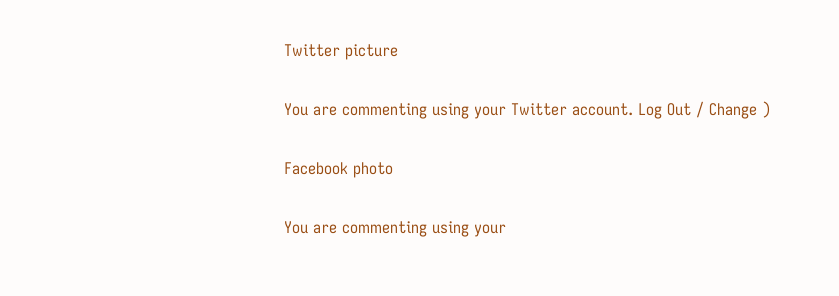Twitter picture

You are commenting using your Twitter account. Log Out / Change )

Facebook photo

You are commenting using your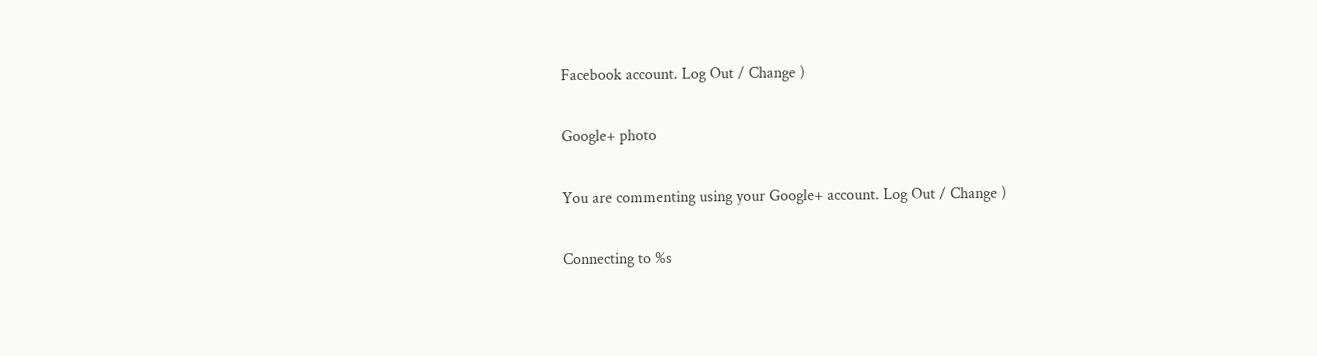Facebook account. Log Out / Change )

Google+ photo

You are commenting using your Google+ account. Log Out / Change )

Connecting to %s